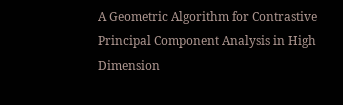A Geometric Algorithm for Contrastive Principal Component Analysis in High Dimension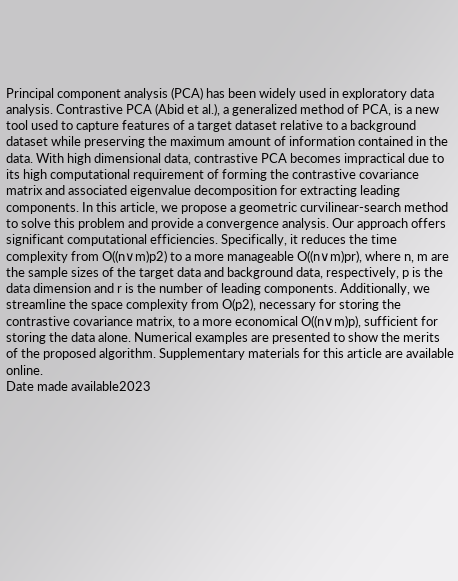Principal component analysis (PCA) has been widely used in exploratory data analysis. Contrastive PCA (Abid et al.), a generalized method of PCA, is a new tool used to capture features of a target dataset relative to a background dataset while preserving the maximum amount of information contained in the data. With high dimensional data, contrastive PCA becomes impractical due to its high computational requirement of forming the contrastive covariance matrix and associated eigenvalue decomposition for extracting leading components. In this article, we propose a geometric curvilinear-search method to solve this problem and provide a convergence analysis. Our approach offers significant computational efficiencies. Specifically, it reduces the time complexity from O((n∨m)p2) to a more manageable O((n∨m)pr), where n, m are the sample sizes of the target data and background data, respectively, p is the data dimension and r is the number of leading components. Additionally, we streamline the space complexity from O(p2), necessary for storing the contrastive covariance matrix, to a more economical O((n∨m)p), sufficient for storing the data alone. Numerical examples are presented to show the merits of the proposed algorithm. Supplementary materials for this article are available online.
Date made available2023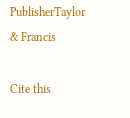PublisherTaylor & Francis

Cite this